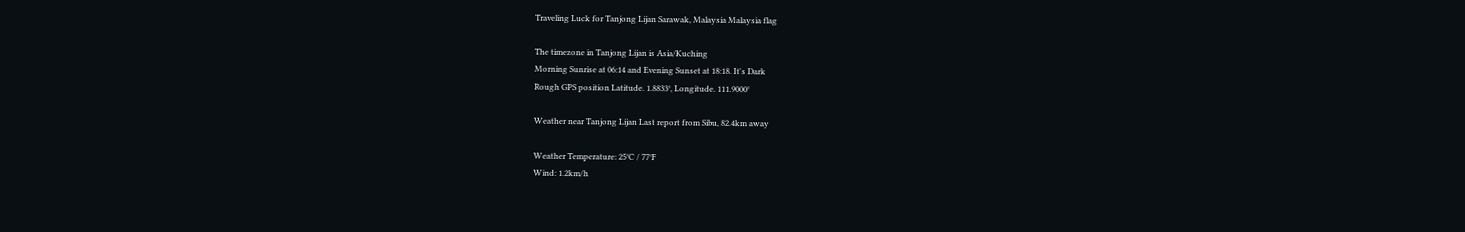Traveling Luck for Tanjong Lijan Sarawak, Malaysia Malaysia flag

The timezone in Tanjong Lijan is Asia/Kuching
Morning Sunrise at 06:14 and Evening Sunset at 18:18. It's Dark
Rough GPS position Latitude. 1.8833°, Longitude. 111.9000°

Weather near Tanjong Lijan Last report from Sibu, 82.4km away

Weather Temperature: 25°C / 77°F
Wind: 1.2km/h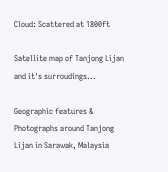Cloud: Scattered at 1800ft

Satellite map of Tanjong Lijan and it's surroudings...

Geographic features & Photographs around Tanjong Lijan in Sarawak, Malaysia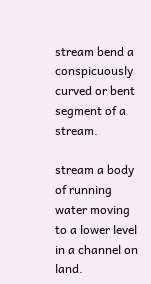stream bend a conspicuously curved or bent segment of a stream.

stream a body of running water moving to a lower level in a channel on land.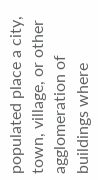populated place a city, town, village, or other agglomeration of buildings where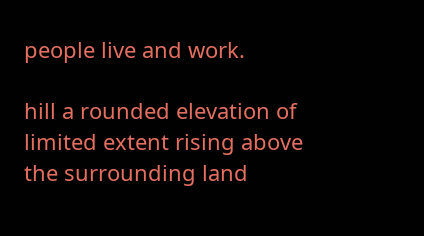people live and work.

hill a rounded elevation of limited extent rising above the surrounding land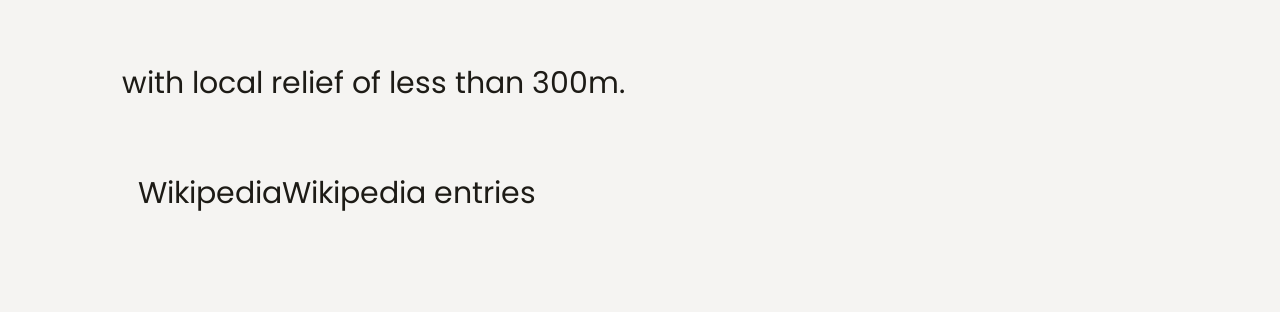with local relief of less than 300m.

  WikipediaWikipedia entries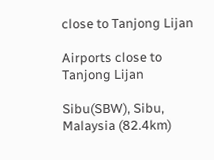close to Tanjong Lijan

Airports close to Tanjong Lijan

Sibu(SBW), Sibu, Malaysia (82.4km)